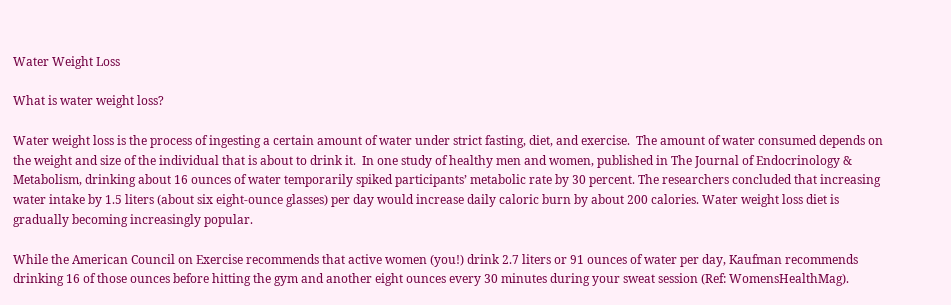Water Weight Loss

What is water weight loss?

Water weight loss is the process of ingesting a certain amount of water under strict fasting, diet, and exercise.  The amount of water consumed depends on the weight and size of the individual that is about to drink it.  In one study of healthy men and women, published in The Journal of Endocrinology & Metabolism, drinking about 16 ounces of water temporarily spiked participants’ metabolic rate by 30 percent. The researchers concluded that increasing water intake by 1.5 liters (about six eight-ounce glasses) per day would increase daily caloric burn by about 200 calories. Water weight loss diet is gradually becoming increasingly popular.

While the American Council on Exercise recommends that active women (you!) drink 2.7 liters or 91 ounces of water per day, Kaufman recommends drinking 16 of those ounces before hitting the gym and another eight ounces every 30 minutes during your sweat session (Ref: WomensHealthMag).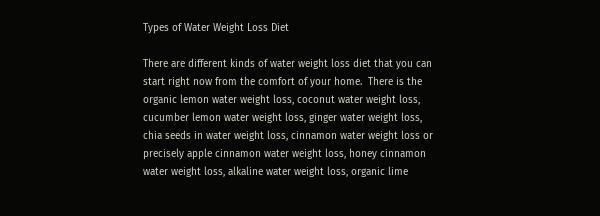Types of Water Weight Loss Diet

There are different kinds of water weight loss diet that you can start right now from the comfort of your home.  There is the organic lemon water weight loss, coconut water weight loss, cucumber lemon water weight loss, ginger water weight loss, chia seeds in water weight loss, cinnamon water weight loss or precisely apple cinnamon water weight loss, honey cinnamon water weight loss, alkaline water weight loss, organic lime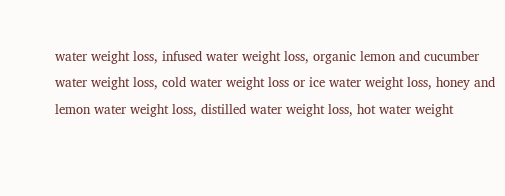water weight loss, infused water weight loss, organic lemon and cucumber water weight loss, cold water weight loss or ice water weight loss, honey and lemon water weight loss, distilled water weight loss, hot water weight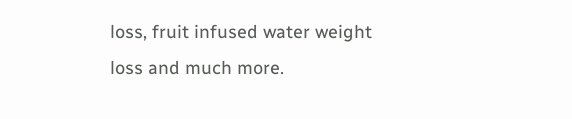loss, fruit infused water weight loss and much more.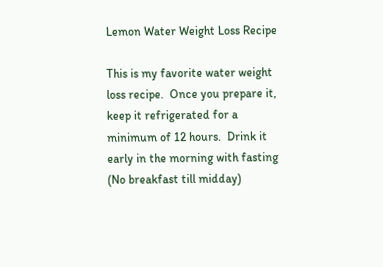Lemon Water Weight Loss Recipe

This is my favorite water weight loss recipe.  Once you prepare it, keep it refrigerated for a minimum of 12 hours.  Drink it early in the morning with fasting (No breakfast till midday)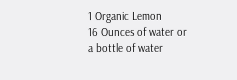1 Organic Lemon
16 Ounces of water or a bottle of water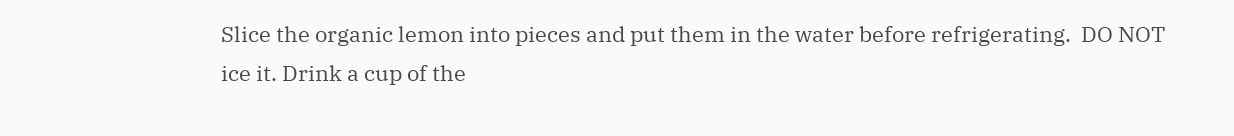Slice the organic lemon into pieces and put them in the water before refrigerating.  DO NOT ice it. Drink a cup of the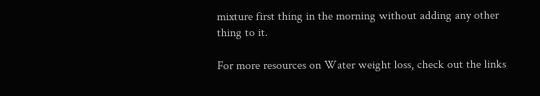mixture first thing in the morning without adding any other thing to it.

For more resources on Water weight loss, check out the links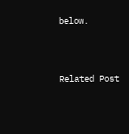below.




Related Post